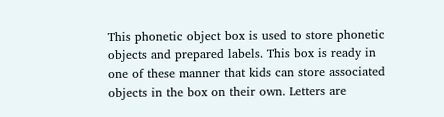This phonetic object box is used to store phonetic objects and prepared labels. This box is ready in one of these manner that kids can store associated objects in the box on their own. Letters are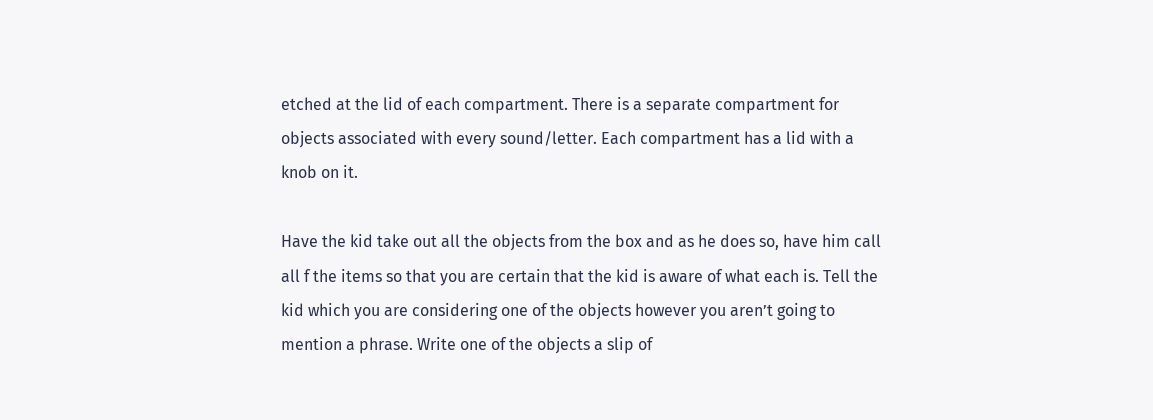etched at the lid of each compartment. There is a separate compartment for objects associated with every sound/letter. Each compartment has a lid with a knob on it.

Have the kid take out all the objects from the box and as he does so, have him call all f the items so that you are certain that the kid is aware of what each is. Tell the kid which you are considering one of the objects however you aren’t going to mention a phrase. Write one of the objects a slip of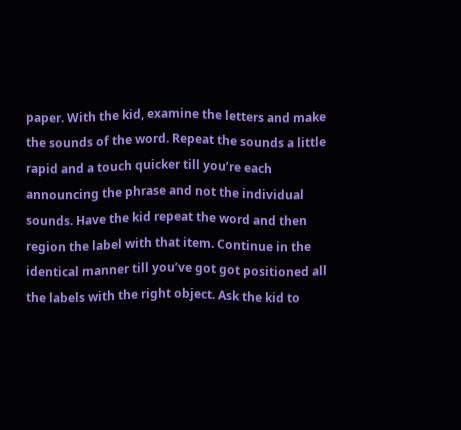paper. With the kid, examine the letters and make the sounds of the word. Repeat the sounds a little rapid and a touch quicker till you’re each announcing the phrase and not the individual sounds. Have the kid repeat the word and then region the label with that item. Continue in the identical manner till you’ve got got positioned all the labels with the right object. Ask the kid to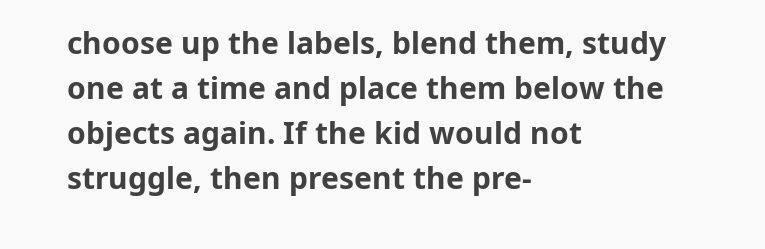choose up the labels, blend them, study one at a time and place them below the objects again. If the kid would not struggle, then present the pre-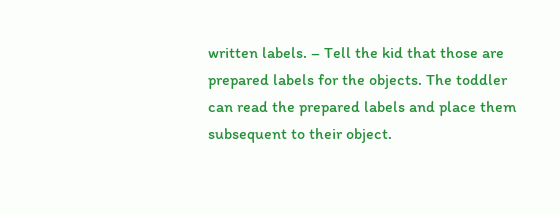written labels. – Tell the kid that those are prepared labels for the objects. The toddler can read the prepared labels and place them subsequent to their object.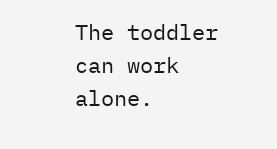The toddler can work alone.